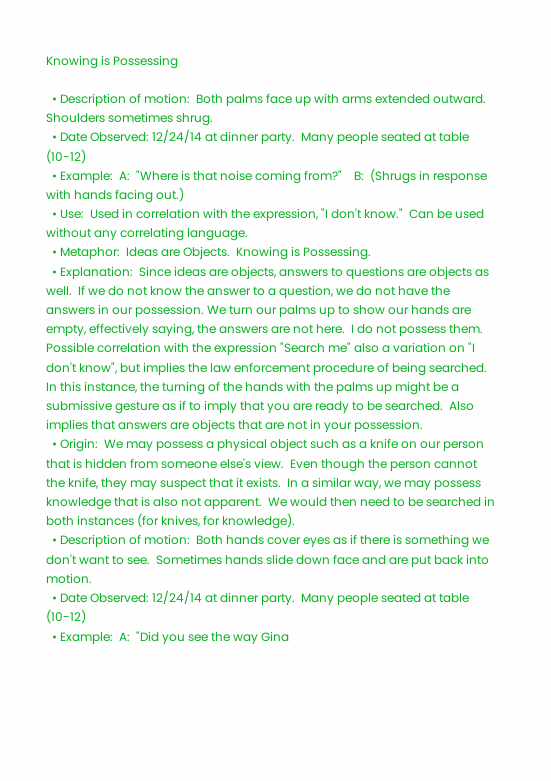Knowing is Possessing

  • Description of motion:  Both palms face up with arms extended outward.  Shoulders sometimes shrug.
  • Date Observed: 12/24/14 at dinner party.  Many people seated at table (10-12)
  • Example:  A:  "Where is that noise coming from?"    B:  (Shrugs in response with hands facing out.)
  • Use:  Used in correlation with the expression, "I don't know."  Can be used without any correlating language.
  • Metaphor:  Ideas are Objects.  Knowing is Possessing.
  • Explanation:  Since ideas are objects, answers to questions are objects as well.  If we do not know the answer to a question, we do not have the answers in our possession. We turn our palms up to show our hands are empty, effectively saying, the answers are not here.  I do not possess them.  Possible correlation with the expression "Search me" also a variation on "I don't know", but implies the law enforcement procedure of being searched.  In this instance, the turning of the hands with the palms up might be a submissive gesture as if to imply that you are ready to be searched.  Also implies that answers are objects that are not in your possession.
  • Origin:  We may possess a physical object such as a knife on our person that is hidden from someone else's view.  Even though the person cannot the knife, they may suspect that it exists.  In a similar way, we may possess knowledge that is also not apparent.  We would then need to be searched in both instances (for knives, for knowledge).
  • Description of motion:  Both hands cover eyes as if there is something we don't want to see.  Sometimes hands slide down face and are put back into motion.
  • Date Observed: 12/24/14 at dinner party.  Many people seated at table (10-12)
  • Example:  A:  "Did you see the way Gina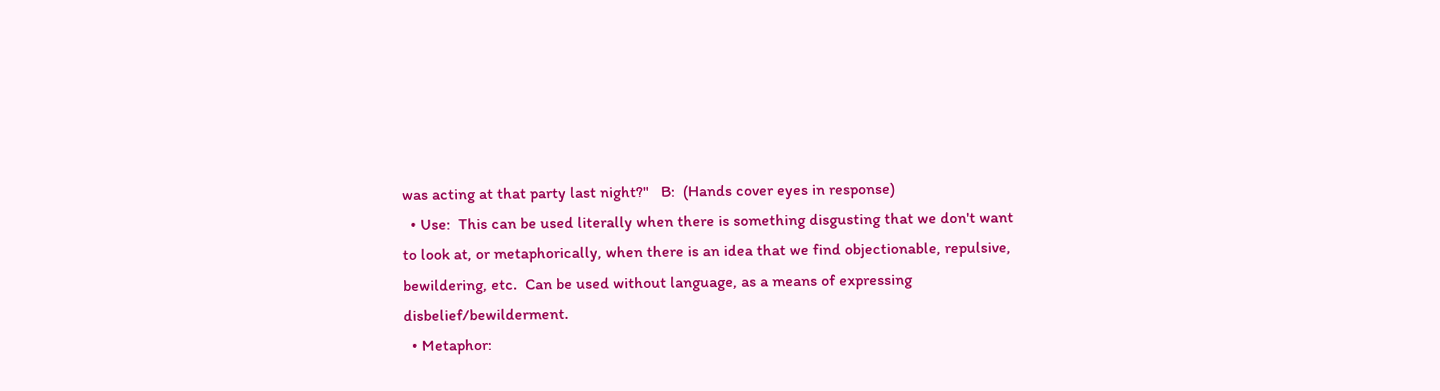was acting at that party last night?"   B:  (Hands cover eyes in response)
  • Use:  This can be used literally when there is something disgusting that we don't want to look at, or metaphorically, when there is an idea that we find objectionable, repulsive, bewildering, etc.  Can be used without language, as a means of expressing disbelief/bewilderment.
  • Metaphor: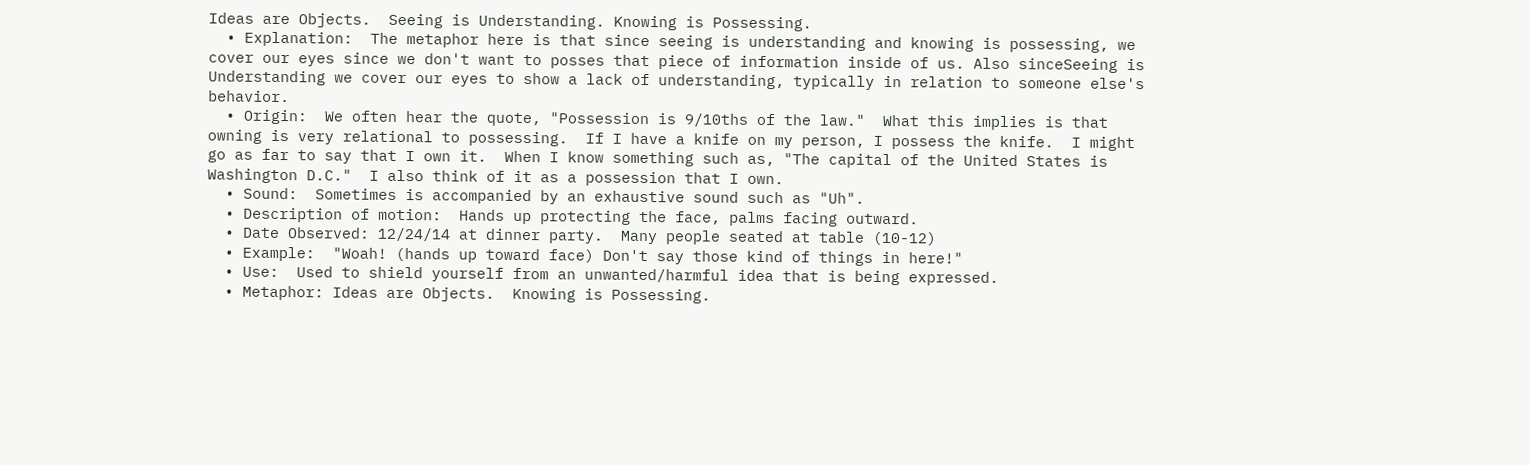Ideas are Objects.  Seeing is Understanding. Knowing is Possessing.
  • Explanation:  The metaphor here is that since seeing is understanding and knowing is possessing, we cover our eyes since we don't want to posses that piece of information inside of us. Also sinceSeeing is Understanding we cover our eyes to show a lack of understanding, typically in relation to someone else's behavior.
  • Origin:  We often hear the quote, "Possession is 9/10ths of the law."  What this implies is that owning is very relational to possessing.  If I have a knife on my person, I possess the knife.  I might go as far to say that I own it.  When I know something such as, "The capital of the United States is Washington D.C."  I also think of it as a possession that I own.
  • Sound:  Sometimes is accompanied by an exhaustive sound such as "Uh".
  • Description of motion:  Hands up protecting the face, palms facing outward.
  • Date Observed: 12/24/14 at dinner party.  Many people seated at table (10-12)
  • Example:  "Woah! (hands up toward face) Don't say those kind of things in here!"
  • Use:  Used to shield yourself from an unwanted/harmful idea that is being expressed.
  • Metaphor: Ideas are Objects.  Knowing is Possessing.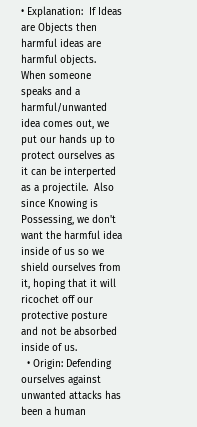• Explanation:  If Ideas are Objects then harmful ideas are harmful objects.  When someone speaks and a harmful/unwanted idea comes out, we put our hands up to protect ourselves as it can be interperted as a projectile.  Also since Knowing is Possessing, we don't want the harmful idea inside of us so we shield ourselves from it, hoping that it will ricochet off our protective posture and not be absorbed inside of us.
  • Origin: Defending ourselves against unwanted attacks has been a human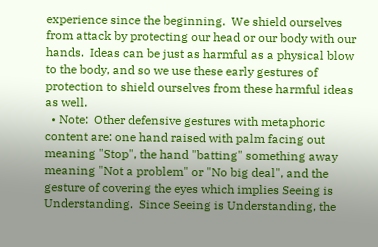experience since the beginning.  We shield ourselves from attack by protecting our head or our body with our hands.  Ideas can be just as harmful as a physical blow to the body, and so we use these early gestures of protection to shield ourselves from these harmful ideas as well.
  • Note:  Other defensive gestures with metaphoric content are: one hand raised with palm facing out meaning "Stop", the hand "batting" something away meaning "Not a problem" or "No big deal", and the gesture of covering the eyes which implies Seeing is Understanding.  Since Seeing is Understanding, the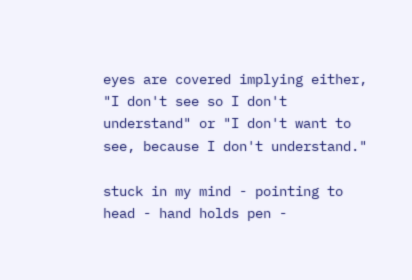eyes are covered implying either, "I don't see so I don't understand" or "I don't want to see, because I don't understand."

stuck in my mind - pointing to head - hand holds pen -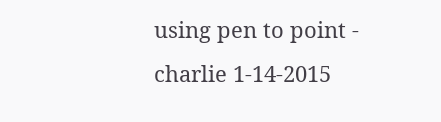using pen to point - charlie 1-14-2015